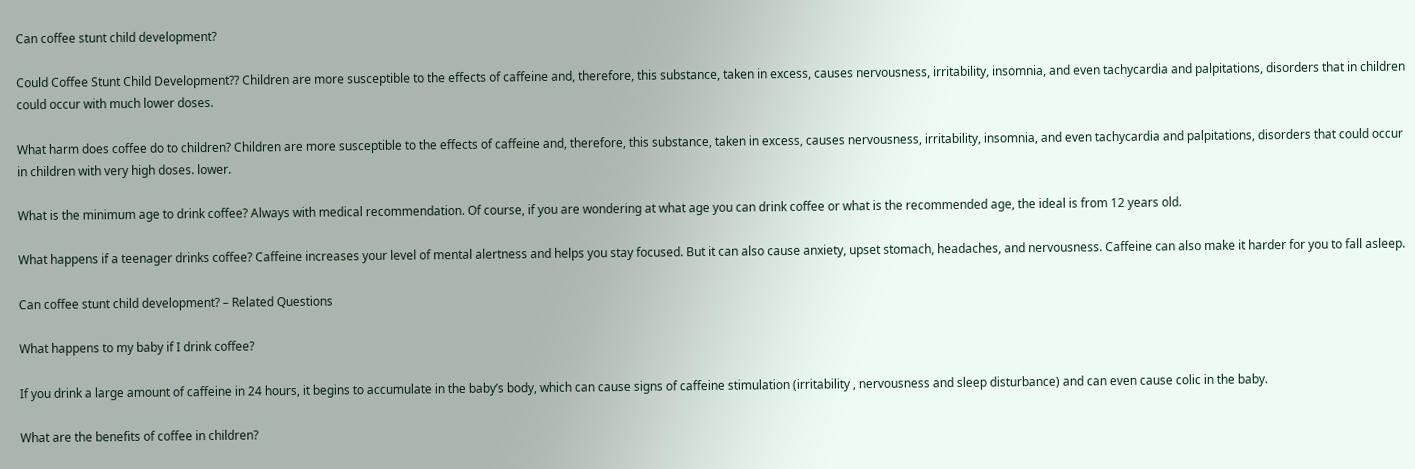Can coffee stunt child development?

Could Coffee Stunt Child Development?? Children are more susceptible to the effects of caffeine and, therefore, this substance, taken in excess, causes nervousness, irritability, insomnia, and even tachycardia and palpitations, disorders that in children could occur with much lower doses.

What harm does coffee do to children? Children are more susceptible to the effects of caffeine and, therefore, this substance, taken in excess, causes nervousness, irritability, insomnia, and even tachycardia and palpitations, disorders that could occur in children with very high doses. lower.

What is the minimum age to drink coffee? Always with medical recommendation. Of course, if you are wondering at what age you can drink coffee or what is the recommended age, the ideal is from 12 years old.

What happens if a teenager drinks coffee? Caffeine increases your level of mental alertness and helps you stay focused. But it can also cause anxiety, upset stomach, headaches, and nervousness. Caffeine can also make it harder for you to fall asleep.

Can coffee stunt child development? – Related Questions

What happens to my baby if I drink coffee?

If you drink a large amount of caffeine in 24 hours, it begins to accumulate in the baby’s body, which can cause signs of caffeine stimulation (irritability , nervousness and sleep disturbance) and can even cause colic in the baby.

What are the benefits of coffee in children?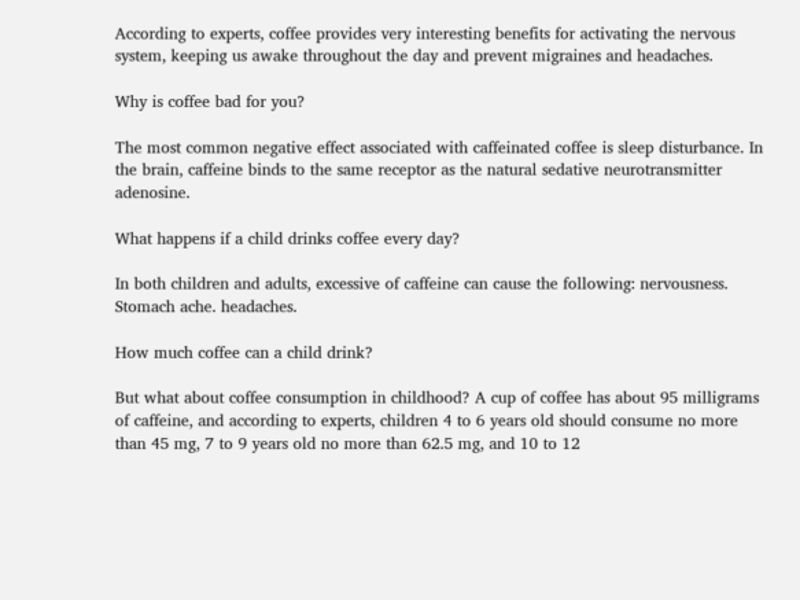According to experts, coffee provides very interesting benefits for activating the nervous system, keeping us awake throughout the day and prevent migraines and headaches.

Why is coffee bad for you?

The most common negative effect associated with caffeinated coffee is sleep disturbance. In the brain, caffeine binds to the same receptor as the natural sedative neurotransmitter adenosine.

What happens if a child drinks coffee every day?

In both children and adults, excessive of caffeine can cause the following: nervousness. Stomach ache. headaches.

How much coffee can a child drink?

But what about coffee consumption in childhood? A cup of coffee has about 95 milligrams of caffeine, and according to experts, children 4 to 6 years old should consume no more than 45 mg, 7 to 9 years old no more than 62.5 mg, and 10 to 12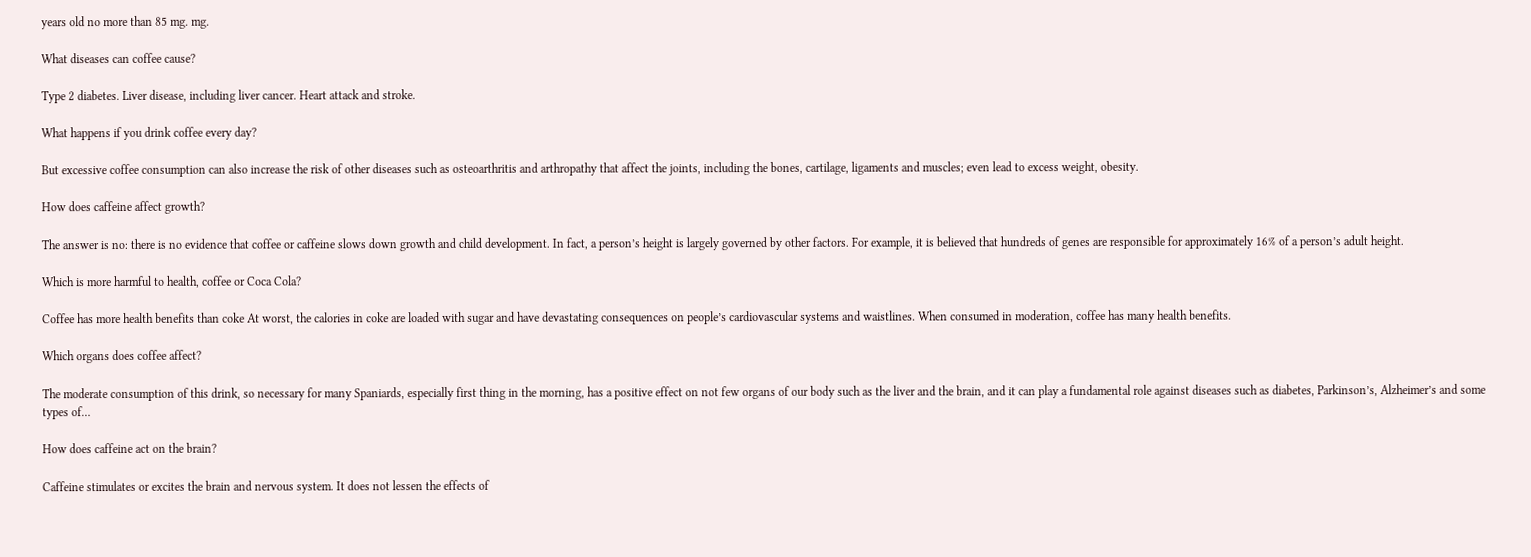years old no more than 85 mg. mg.

What diseases can coffee cause?

Type 2 diabetes. Liver disease, including liver cancer. Heart attack and stroke.

What happens if you drink coffee every day?

But excessive coffee consumption can also increase the risk of other diseases such as osteoarthritis and arthropathy that affect the joints, including the bones, cartilage, ligaments and muscles; even lead to excess weight, obesity.

How does caffeine affect growth?

The answer is no: there is no evidence that coffee or caffeine slows down growth and child development. In fact, a person’s height is largely governed by other factors. For example, it is believed that hundreds of genes are responsible for approximately 16% of a person’s adult height.

Which is more harmful to health, coffee or Coca Cola?

Coffee has more health benefits than coke At worst, the calories in coke are loaded with sugar and have devastating consequences on people’s cardiovascular systems and waistlines. When consumed in moderation, coffee has many health benefits.

Which organs does coffee affect?

The moderate consumption of this drink, so necessary for many Spaniards, especially first thing in the morning, has a positive effect on not few organs of our body such as the liver and the brain, and it can play a fundamental role against diseases such as diabetes, Parkinson’s, Alzheimer’s and some types of…

How does caffeine act on the brain?

Caffeine stimulates or excites the brain and nervous system. It does not lessen the effects of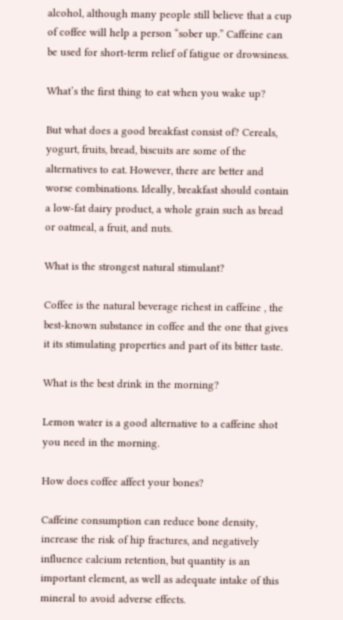alcohol, although many people still believe that a cup of coffee will help a person “sober up.” Caffeine can be used for short-term relief of fatigue or drowsiness.

What’s the first thing to eat when you wake up?

But what does a good breakfast consist of? Cereals, yogurt, fruits, bread, biscuits are some of the alternatives to eat. However, there are better and worse combinations. Ideally, breakfast should contain a low-fat dairy product, a whole grain such as bread or oatmeal, a fruit, and nuts.

What is the strongest natural stimulant?

Coffee is the natural beverage richest in caffeine , the best-known substance in coffee and the one that gives it its stimulating properties and part of its bitter taste.

What is the best drink in the morning?

Lemon water is a good alternative to a caffeine shot you need in the morning.

How does coffee affect your bones?

Caffeine consumption can reduce bone density, increase the risk of hip fractures, and negatively influence calcium retention, but quantity is an important element, as well as adequate intake of this mineral to avoid adverse effects.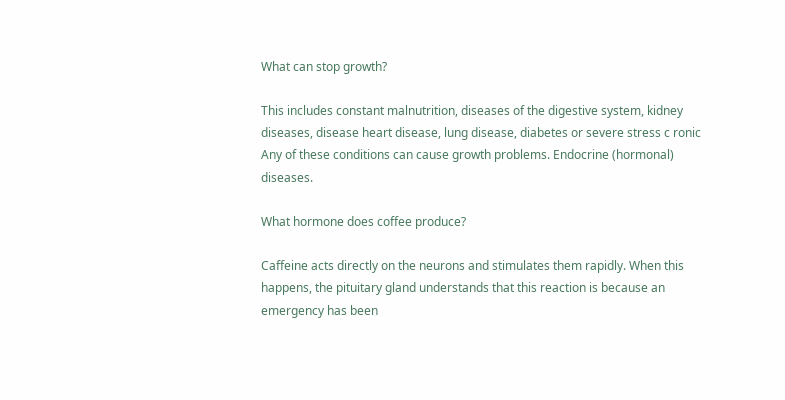What can stop growth?

This includes constant malnutrition, diseases of the digestive system, kidney diseases, disease heart disease, lung disease, diabetes or severe stress c ronic Any of these conditions can cause growth problems. Endocrine (hormonal) diseases.

What hormone does coffee produce?

Caffeine acts directly on the neurons and stimulates them rapidly. When this happens, the pituitary gland understands that this reaction is because an emergency has been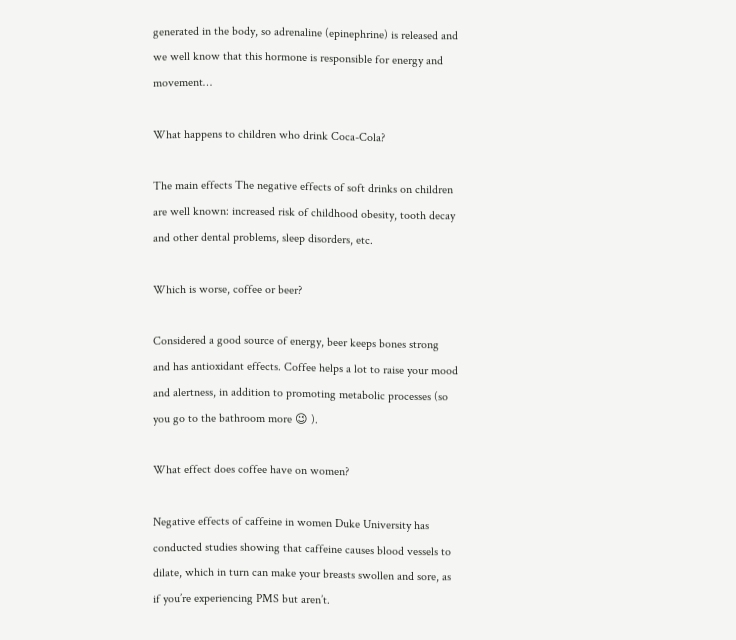generated in the body, so adrenaline (epinephrine) is released and we well know that this hormone is responsible for energy and movement…

What happens to children who drink Coca-Cola?

The main effects The negative effects of soft drinks on children are well known: increased risk of childhood obesity, tooth decay and other dental problems, sleep disorders, etc.

Which is worse, coffee or beer?

Considered a good source of energy, beer keeps bones strong and has antioxidant effects. Coffee helps a lot to raise your mood and alertness, in addition to promoting metabolic processes (so you go to the bathroom more 😉 ).

What effect does coffee have on women?

Negative effects of caffeine in women Duke University has conducted studies showing that caffeine causes blood vessels to dilate, which in turn can make your breasts swollen and sore, as if you’re experiencing PMS but aren’t.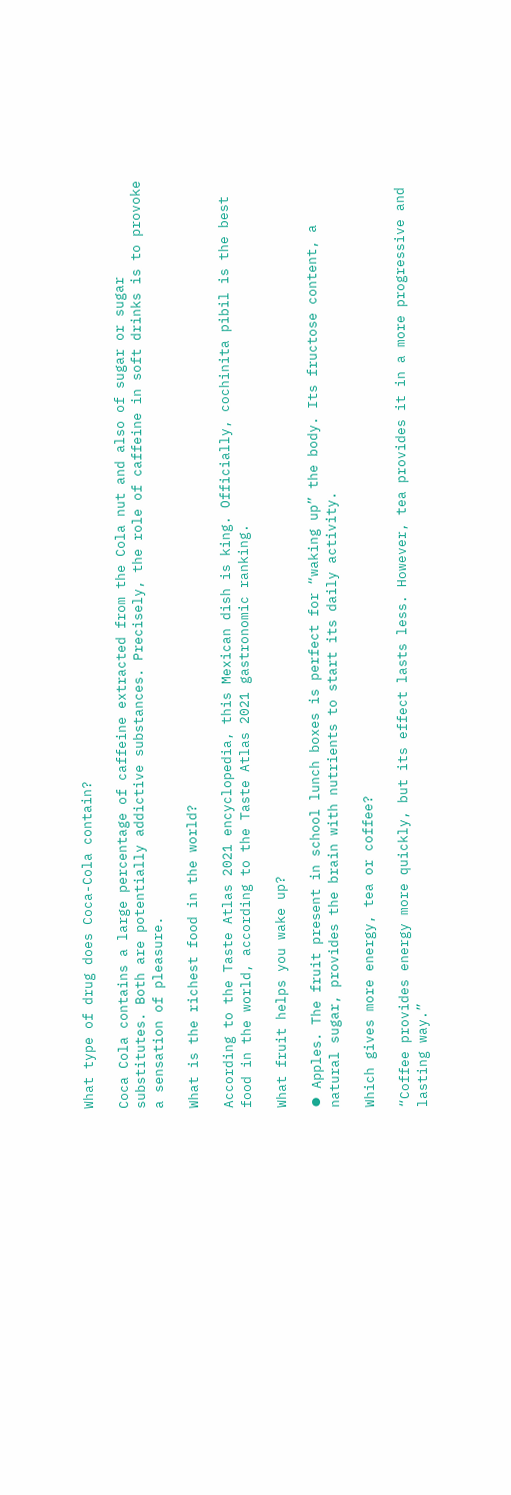What type of drug does Coca-Cola contain?

Coca Cola contains a large percentage of caffeine extracted from the Cola nut and also of sugar or sugar substitutes. Both are potentially addictive substances. Precisely, the role of caffeine in soft drinks is to provoke a sensation of pleasure.

What is the richest food in the world?

According to the Taste Atlas 2021 encyclopedia, this Mexican dish is king. Officially, cochinita pibil is the best food in the world, according to the Taste Atlas 2021 gastronomic ranking.

What fruit helps you wake up?

⦁ Apples. The fruit present in school lunch boxes is perfect for “waking up” the body. Its fructose content, a natural sugar, provides the brain with nutrients to start its daily activity.

Which gives more energy, tea or coffee?

“Coffee provides energy more quickly, but its effect lasts less. However, tea provides it in a more progressive and lasting way.”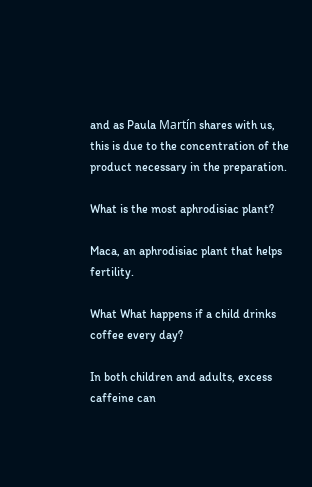and as Paula Martín shares with us, this is due to the concentration of the product necessary in the preparation.

What is the most aphrodisiac plant?

Maca, an aphrodisiac plant that helps fertility.

What What happens if a child drinks coffee every day?

In both children and adults, excess caffeine can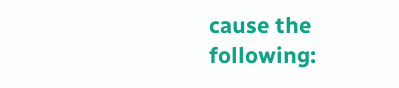cause the following: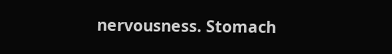nervousness. Stomach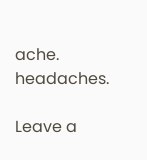ache. headaches.

Leave a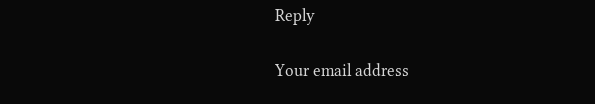Reply

Your email address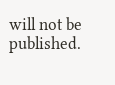will not be published.